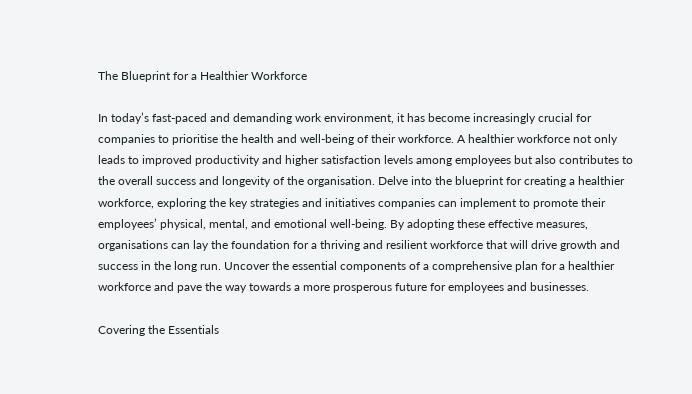The Blueprint for a Healthier Workforce

In today’s fast-paced and demanding work environment, it has become increasingly crucial for companies to prioritise the health and well-being of their workforce. A healthier workforce not only leads to improved productivity and higher satisfaction levels among employees but also contributes to the overall success and longevity of the organisation. Delve into the blueprint for creating a healthier workforce, exploring the key strategies and initiatives companies can implement to promote their employees’ physical, mental, and emotional well-being. By adopting these effective measures, organisations can lay the foundation for a thriving and resilient workforce that will drive growth and success in the long run. Uncover the essential components of a comprehensive plan for a healthier workforce and pave the way towards a more prosperous future for employees and businesses.

Covering the Essentials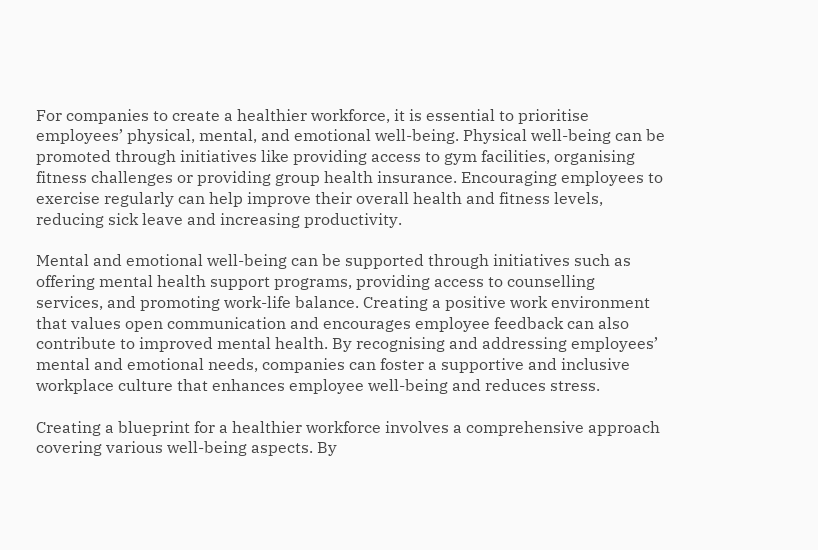For companies to create a healthier workforce, it is essential to prioritise employees’ physical, mental, and emotional well-being. Physical well-being can be promoted through initiatives like providing access to gym facilities, organising fitness challenges or providing group health insurance. Encouraging employees to exercise regularly can help improve their overall health and fitness levels, reducing sick leave and increasing productivity.

Mental and emotional well-being can be supported through initiatives such as offering mental health support programs, providing access to counselling services, and promoting work-life balance. Creating a positive work environment that values open communication and encourages employee feedback can also contribute to improved mental health. By recognising and addressing employees’ mental and emotional needs, companies can foster a supportive and inclusive workplace culture that enhances employee well-being and reduces stress.

Creating a blueprint for a healthier workforce involves a comprehensive approach covering various well-being aspects. By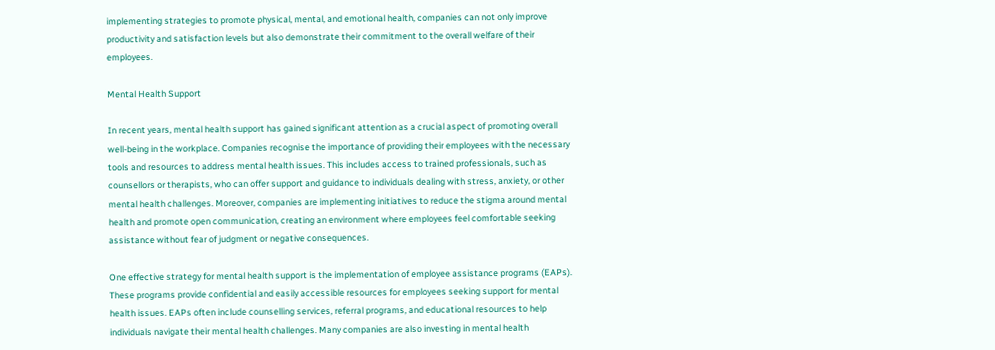implementing strategies to promote physical, mental, and emotional health, companies can not only improve productivity and satisfaction levels but also demonstrate their commitment to the overall welfare of their employees.

Mental Health Support

In recent years, mental health support has gained significant attention as a crucial aspect of promoting overall well-being in the workplace. Companies recognise the importance of providing their employees with the necessary tools and resources to address mental health issues. This includes access to trained professionals, such as counsellors or therapists, who can offer support and guidance to individuals dealing with stress, anxiety, or other mental health challenges. Moreover, companies are implementing initiatives to reduce the stigma around mental health and promote open communication, creating an environment where employees feel comfortable seeking assistance without fear of judgment or negative consequences.

One effective strategy for mental health support is the implementation of employee assistance programs (EAPs). These programs provide confidential and easily accessible resources for employees seeking support for mental health issues. EAPs often include counselling services, referral programs, and educational resources to help individuals navigate their mental health challenges. Many companies are also investing in mental health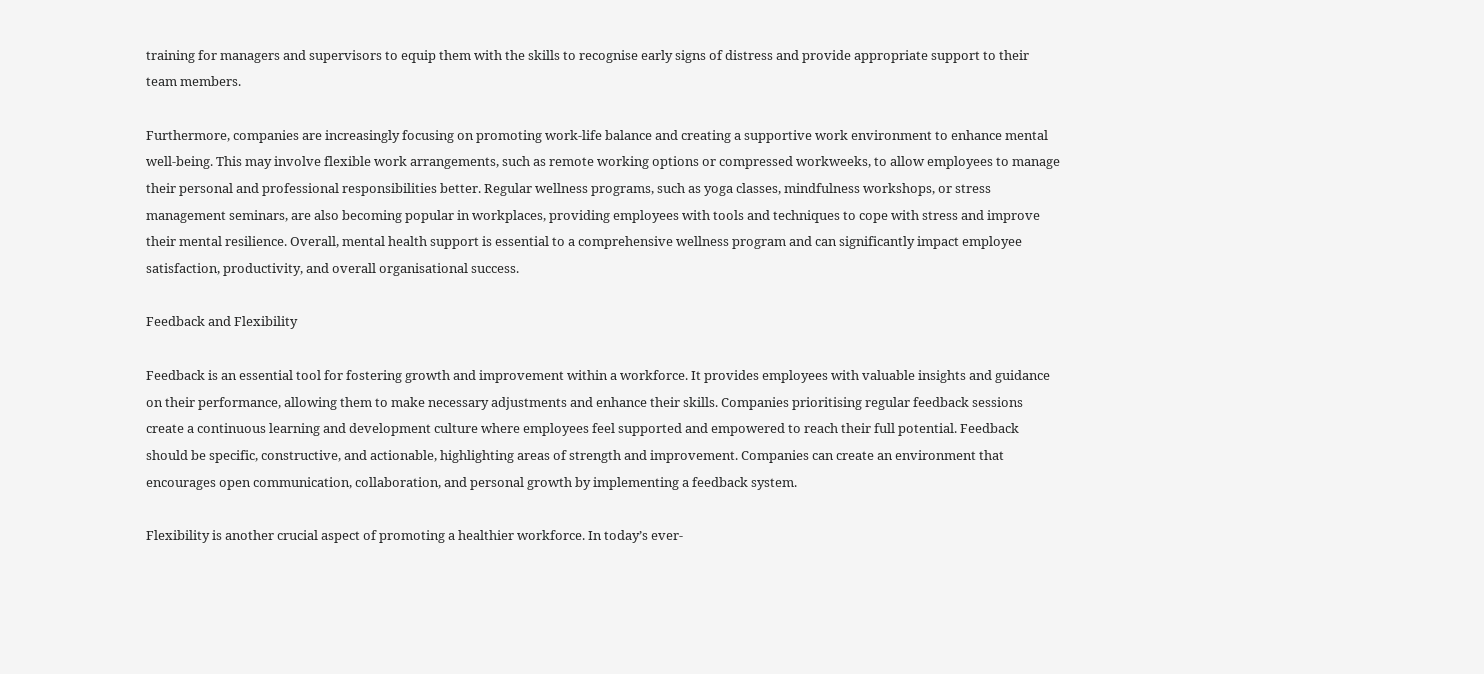training for managers and supervisors to equip them with the skills to recognise early signs of distress and provide appropriate support to their team members.

Furthermore, companies are increasingly focusing on promoting work-life balance and creating a supportive work environment to enhance mental well-being. This may involve flexible work arrangements, such as remote working options or compressed workweeks, to allow employees to manage their personal and professional responsibilities better. Regular wellness programs, such as yoga classes, mindfulness workshops, or stress management seminars, are also becoming popular in workplaces, providing employees with tools and techniques to cope with stress and improve their mental resilience. Overall, mental health support is essential to a comprehensive wellness program and can significantly impact employee satisfaction, productivity, and overall organisational success.

Feedback and Flexibility

Feedback is an essential tool for fostering growth and improvement within a workforce. It provides employees with valuable insights and guidance on their performance, allowing them to make necessary adjustments and enhance their skills. Companies prioritising regular feedback sessions create a continuous learning and development culture where employees feel supported and empowered to reach their full potential. Feedback should be specific, constructive, and actionable, highlighting areas of strength and improvement. Companies can create an environment that encourages open communication, collaboration, and personal growth by implementing a feedback system.

Flexibility is another crucial aspect of promoting a healthier workforce. In today’s ever-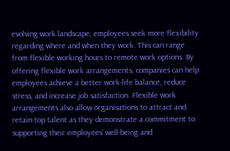evolving work landscape, employees seek more flexibility regarding where and when they work. This can range from flexible working hours to remote work options. By offering flexible work arrangements, companies can help employees achieve a better work-life balance, reduce stress, and increase job satisfaction. Flexible work arrangements also allow organisations to attract and retain top talent as they demonstrate a commitment to supporting their employees’ well-being and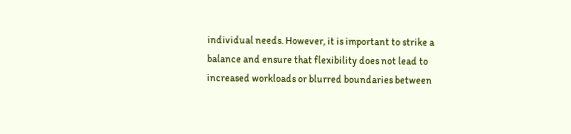individual needs. However, it is important to strike a balance and ensure that flexibility does not lead to increased workloads or blurred boundaries between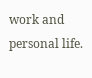work and personal life.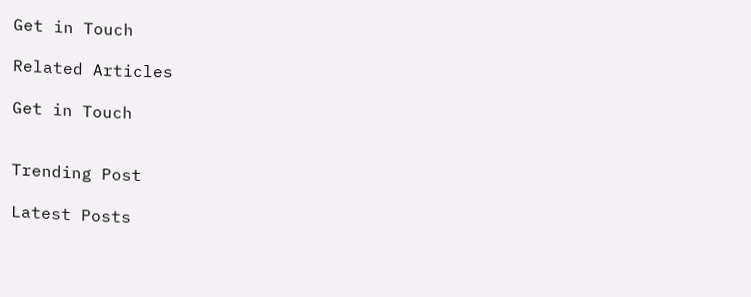Get in Touch

Related Articles

Get in Touch


Trending Post

Latest Posts